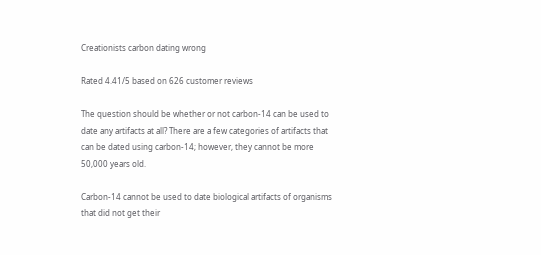Creationists carbon dating wrong

Rated 4.41/5 based on 626 customer reviews

The question should be whether or not carbon-14 can be used to date any artifacts at all? There are a few categories of artifacts that can be dated using carbon-14; however, they cannot be more 50,000 years old.

Carbon-14 cannot be used to date biological artifacts of organisms that did not get their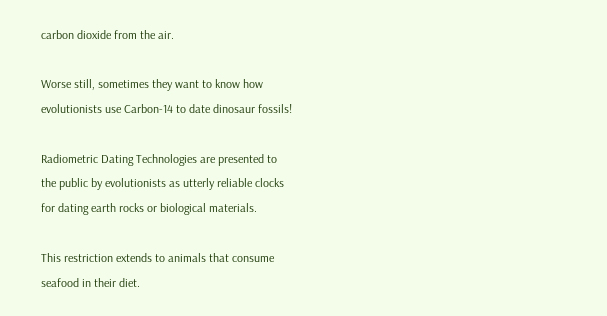carbon dioxide from the air.

Worse still, sometimes they want to know how evolutionists use Carbon-14 to date dinosaur fossils!

Radiometric Dating Technologies are presented to the public by evolutionists as utterly reliable clocks for dating earth rocks or biological materials.

This restriction extends to animals that consume seafood in their diet.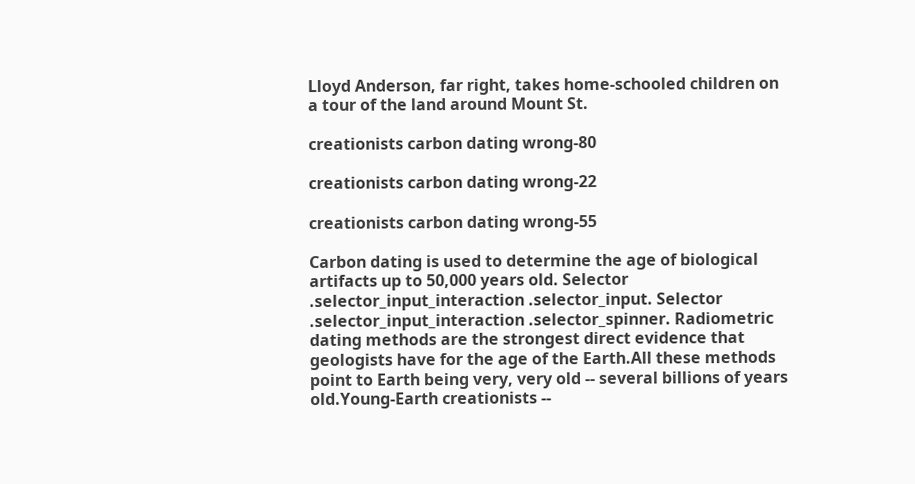Lloyd Anderson, far right, takes home-schooled children on a tour of the land around Mount St.

creationists carbon dating wrong-80

creationists carbon dating wrong-22

creationists carbon dating wrong-55

Carbon dating is used to determine the age of biological artifacts up to 50,000 years old. Selector .selector_input_interaction .selector_input. Selector .selector_input_interaction .selector_spinner. Radiometric dating methods are the strongest direct evidence that geologists have for the age of the Earth.All these methods point to Earth being very, very old -- several billions of years old.Young-Earth creationists --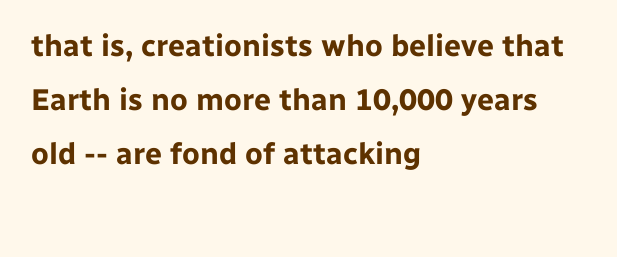that is, creationists who believe that Earth is no more than 10,000 years old -- are fond of attacking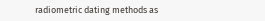radiometric dating methods as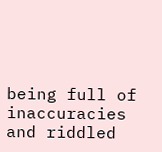being full of inaccuracies and riddled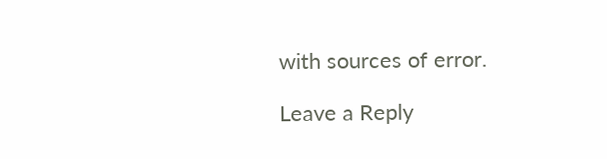with sources of error.

Leave a Reply